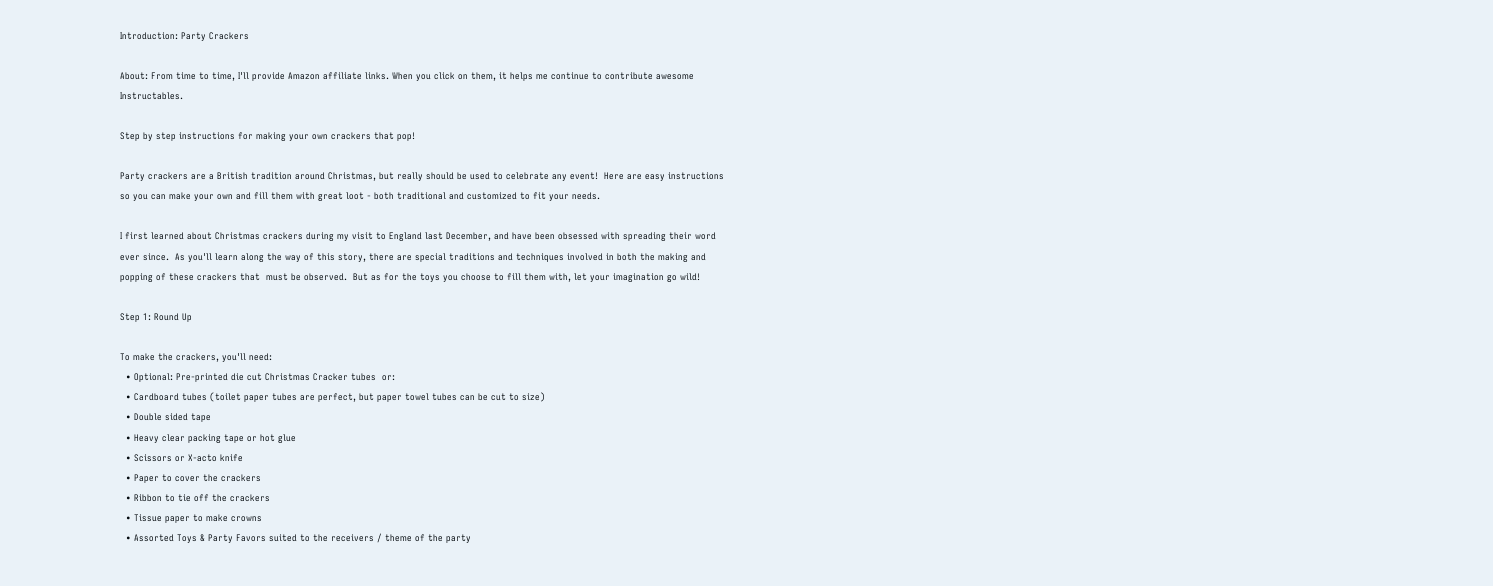Introduction: Party Crackers

About: From time to time, I'll provide Amazon affiliate links. When you click on them, it helps me continue to contribute awesome Instructables.

Step by step instructions for making your own crackers that pop!

Party crackers are a British tradition around Christmas, but really should be used to celebrate any event!  Here are easy instructions so you can make your own and fill them with great loot - both traditional and customized to fit your needs.

I first learned about Christmas crackers during my visit to England last December, and have been obsessed with spreading their word ever since.  As you'll learn along the way of this story, there are special traditions and techniques involved in both the making and popping of these crackers that  must be observed.  But as for the toys you choose to fill them with, let your imagination go wild!

Step 1: Round Up

To make the crackers, you'll need:
  • Optional: Pre-printed die cut Christmas Cracker tubes  or:
  • Cardboard tubes (toilet paper tubes are perfect, but paper towel tubes can be cut to size)
  • Double sided tape
  • Heavy clear packing tape or hot glue
  • Scissors or X-acto knife
  • Paper to cover the crackers
  • Ribbon to tie off the crackers
  • Tissue paper to make crowns
  • Assorted Toys & Party Favors suited to the receivers / theme of the party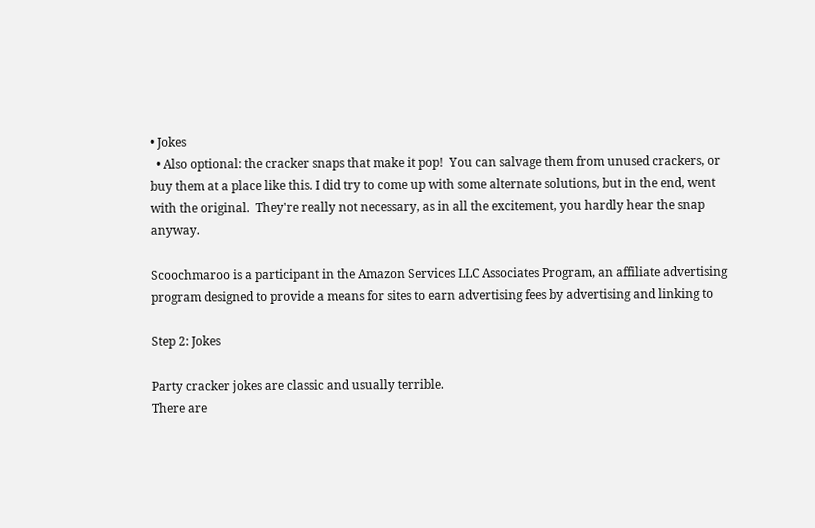• Jokes
  • Also optional: the cracker snaps that make it pop!  You can salvage them from unused crackers, or buy them at a place like this. I did try to come up with some alternate solutions, but in the end, went with the original.  They're really not necessary, as in all the excitement, you hardly hear the snap anyway.

Scoochmaroo is a participant in the Amazon Services LLC Associates Program, an affiliate advertising program designed to provide a means for sites to earn advertising fees by advertising and linking to

Step 2: Jokes

Party cracker jokes are classic and usually terrible.
There are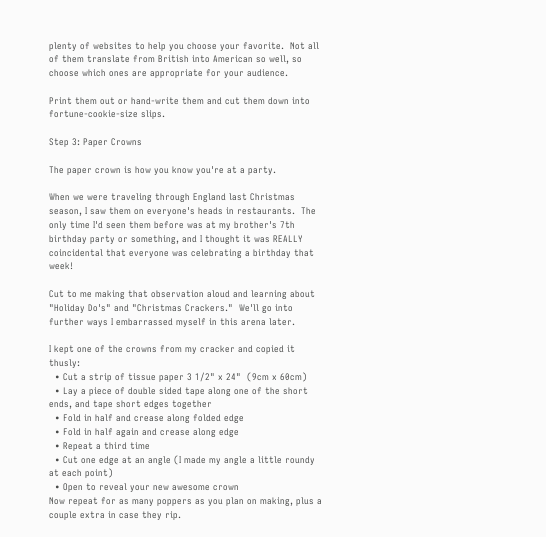plenty of websites to help you choose your favorite.  Not all of them translate from British into American so well, so choose which ones are appropriate for your audience.

Print them out or hand-write them and cut them down into fortune-cookie-size slips.

Step 3: Paper Crowns

The paper crown is how you know you're at a party.

When we were traveling through England last Christmas season, I saw them on everyone's heads in restaurants.  The only time I'd seen them before was at my brother's 7th birthday party or something, and I thought it was REALLY coincidental that everyone was celebrating a birthday that week!

Cut to me making that observation aloud and learning about "Holiday Do's" and "Christmas Crackers."  We'll go into further ways I embarrassed myself in this arena later.

I kept one of the crowns from my cracker and copied it thusly:
  • Cut a strip of tissue paper 3 1/2" x 24"  (9cm x 60cm)
  • Lay a piece of double sided tape along one of the short ends, and tape short edges together
  • Fold in half and crease along folded edge
  • Fold in half again and crease along edge
  • Repeat a third time
  • Cut one edge at an angle (I made my angle a little roundy at each point)
  • Open to reveal your new awesome crown
Now repeat for as many poppers as you plan on making, plus a couple extra in case they rip.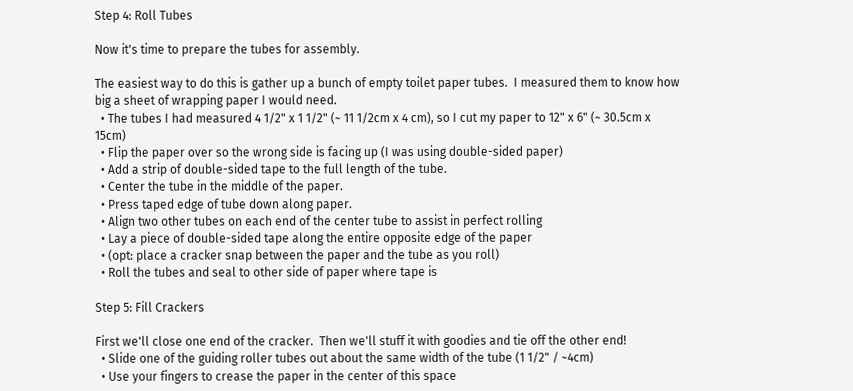Step 4: Roll Tubes

Now it's time to prepare the tubes for assembly.

The easiest way to do this is gather up a bunch of empty toilet paper tubes.  I measured them to know how big a sheet of wrapping paper I would need.
  • The tubes I had measured 4 1/2" x 1 1/2" (~ 11 1/2cm x 4 cm), so I cut my paper to 12" x 6" (~ 30.5cm x 15cm)
  • Flip the paper over so the wrong side is facing up (I was using double-sided paper)
  • Add a strip of double-sided tape to the full length of the tube.
  • Center the tube in the middle of the paper.
  • Press taped edge of tube down along paper.
  • Align two other tubes on each end of the center tube to assist in perfect rolling
  • Lay a piece of double-sided tape along the entire opposite edge of the paper
  • (opt: place a cracker snap between the paper and the tube as you roll)
  • Roll the tubes and seal to other side of paper where tape is

Step 5: Fill Crackers

First we'll close one end of the cracker.  Then we'll stuff it with goodies and tie off the other end!
  • Slide one of the guiding roller tubes out about the same width of the tube (1 1/2" / ~4cm)
  • Use your fingers to crease the paper in the center of this space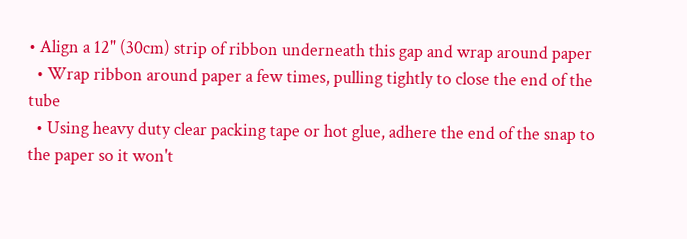• Align a 12" (30cm) strip of ribbon underneath this gap and wrap around paper
  • Wrap ribbon around paper a few times, pulling tightly to close the end of the tube
  • Using heavy duty clear packing tape or hot glue, adhere the end of the snap to the paper so it won't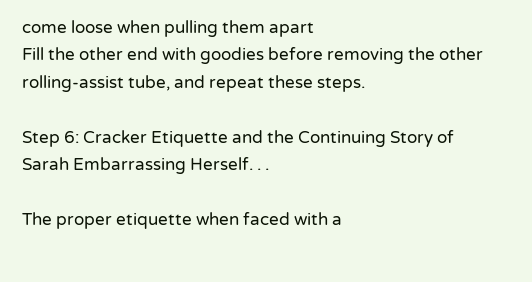come loose when pulling them apart
Fill the other end with goodies before removing the other rolling-assist tube, and repeat these steps.

Step 6: Cracker Etiquette and the Continuing Story of Sarah Embarrassing Herself. . .

The proper etiquette when faced with a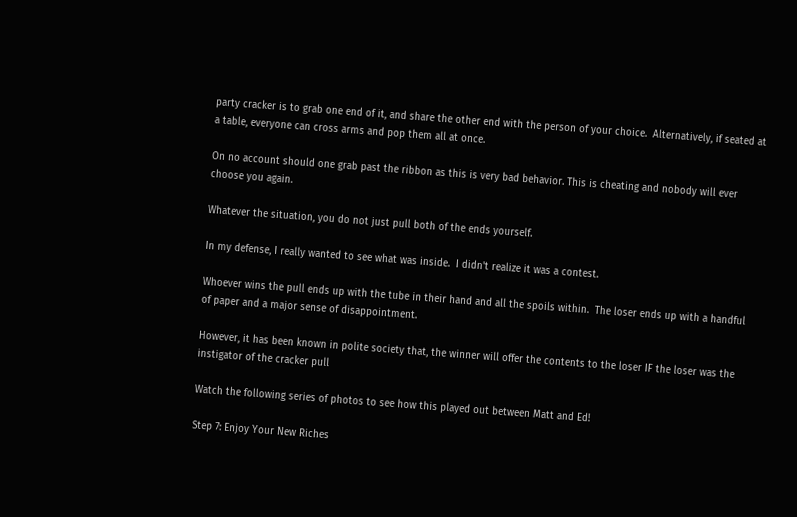party cracker is to grab one end of it, and share the other end with the person of your choice.  Alternatively, if seated at a table, everyone can cross arms and pop them all at once.

On no account should one grab past the ribbon as this is very bad behavior. This is cheating and nobody will ever choose you again.

Whatever the situation, you do not just pull both of the ends yourself.

In my defense, I really wanted to see what was inside.  I didn't realize it was a contest.

Whoever wins the pull ends up with the tube in their hand and all the spoils within.  The loser ends up with a handful of paper and a major sense of disappointment.

However, it has been known in polite society that, the winner will offer the contents to the loser IF the loser was the instigator of the cracker pull

Watch the following series of photos to see how this played out between Matt and Ed!

Step 7: Enjoy Your New Riches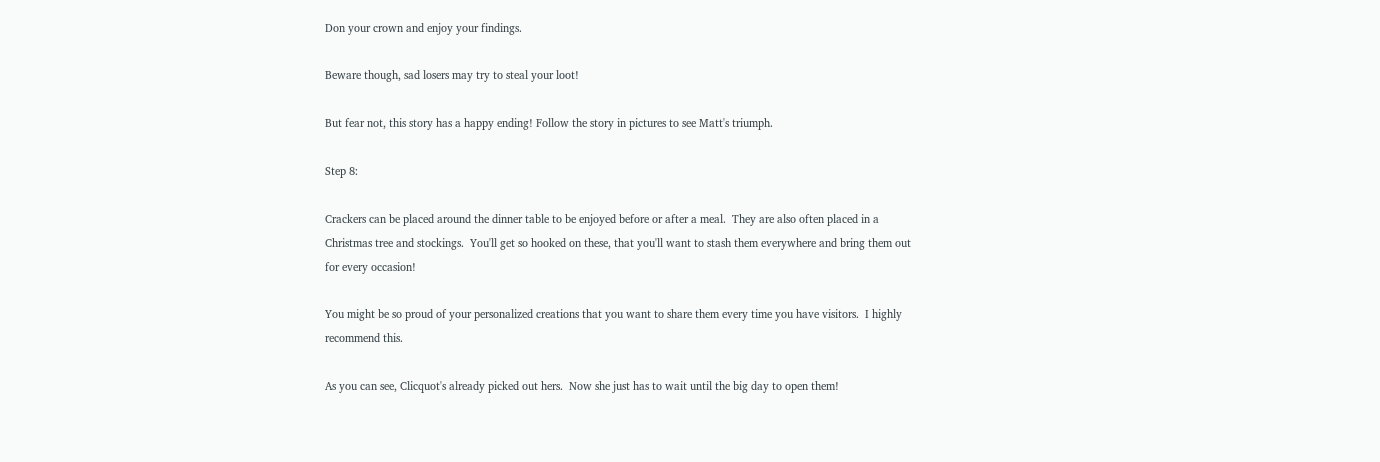Don your crown and enjoy your findings.

Beware though, sad losers may try to steal your loot!

But fear not, this story has a happy ending! Follow the story in pictures to see Matt's triumph.

Step 8:

Crackers can be placed around the dinner table to be enjoyed before or after a meal.  They are also often placed in a Christmas tree and stockings.  You'll get so hooked on these, that you'll want to stash them everywhere and bring them out for every occasion!

You might be so proud of your personalized creations that you want to share them every time you have visitors.  I highly recommend this.

As you can see, Clicquot's already picked out hers.  Now she just has to wait until the big day to open them!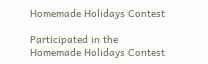Homemade Holidays Contest

Participated in the
Homemade Holidays Contest